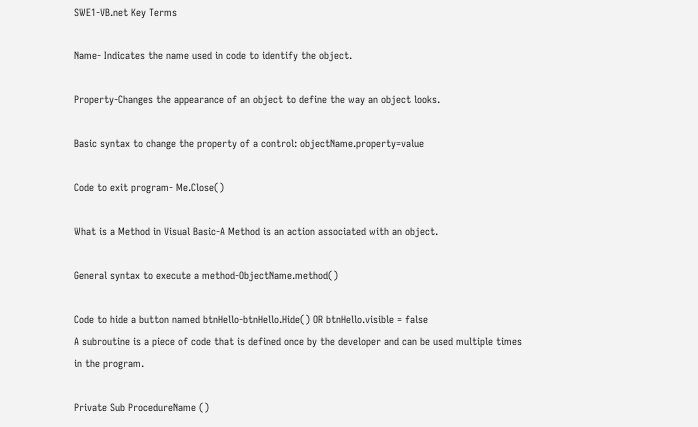SWE1-VB.net Key Terms

Name- Indicates the name used in code to identify the object.

Property-Changes the appearance of an object to define the way an object looks.

Basic syntax to change the property of a control: objectName.property=value

Code to exit program- Me.Close()

What is a Method in Visual Basic-A Method is an action associated with an object.

General syntax to execute a method-ObjectName.method()

Code to hide a button named btnHello-btnHello.Hide() OR btnHello.visible = false
A subroutine is a piece of code that is defined once by the developer and can be used multiple times in the program.

Private Sub ProcedureName ()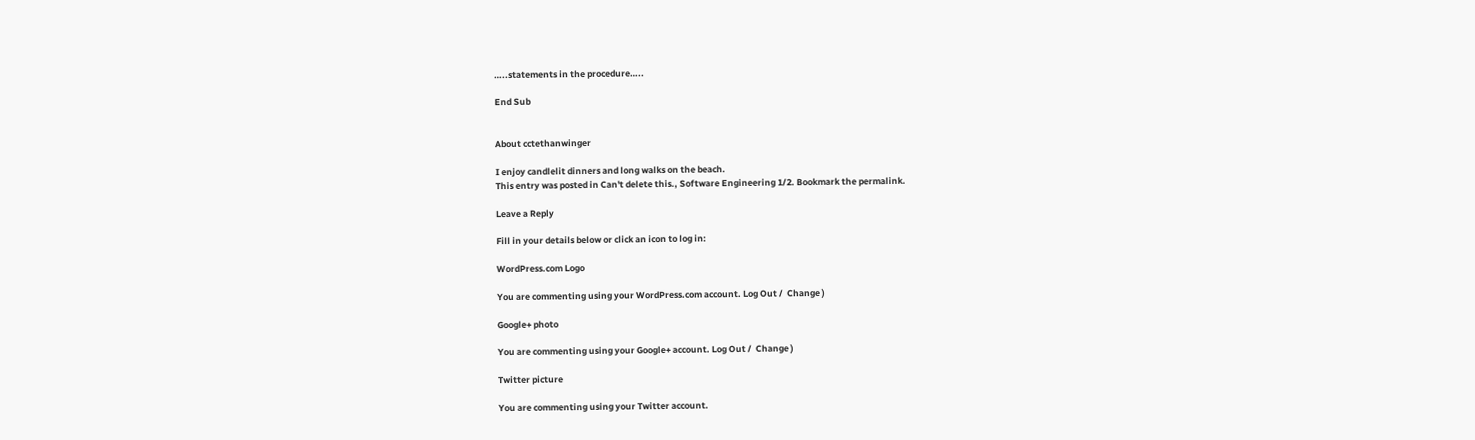…..statements in the procedure…..

End Sub


About cctethanwinger

I enjoy candlelit dinners and long walks on the beach.
This entry was posted in Can't delete this., Software Engineering 1/2. Bookmark the permalink.

Leave a Reply

Fill in your details below or click an icon to log in:

WordPress.com Logo

You are commenting using your WordPress.com account. Log Out /  Change )

Google+ photo

You are commenting using your Google+ account. Log Out /  Change )

Twitter picture

You are commenting using your Twitter account.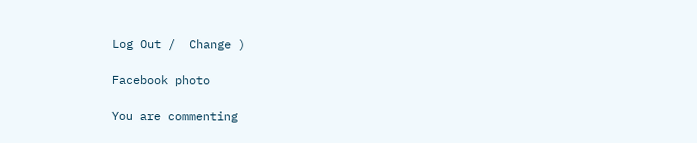Log Out /  Change )

Facebook photo

You are commenting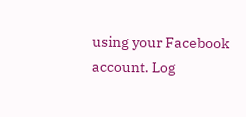using your Facebook account. Log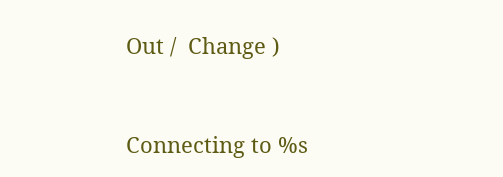Out /  Change )


Connecting to %s